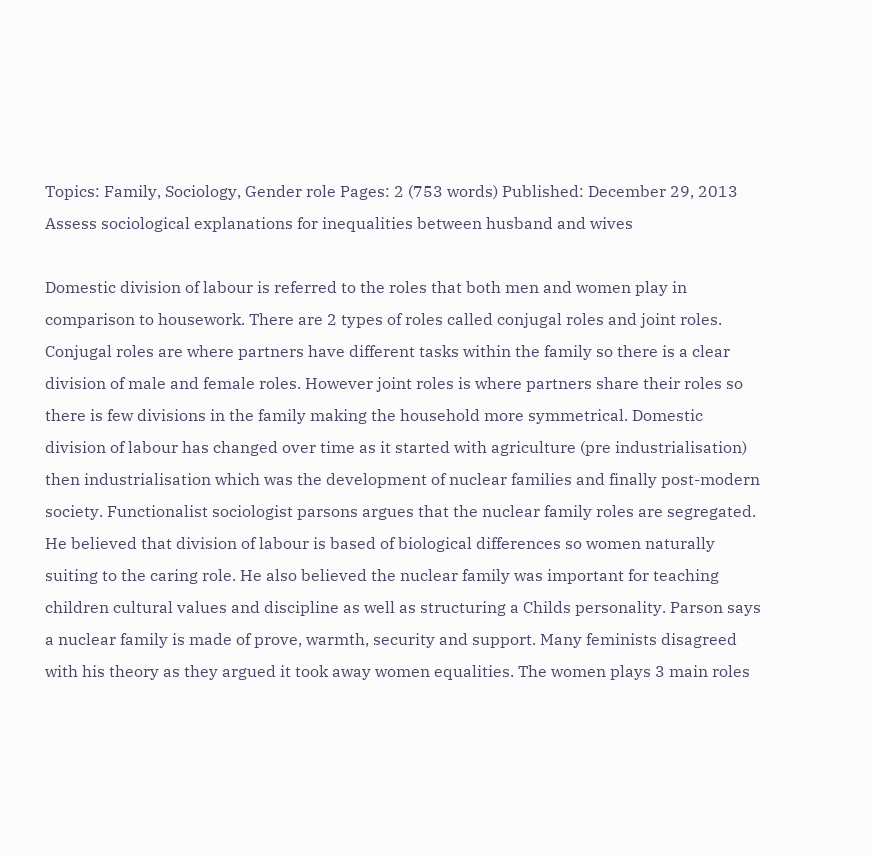Topics: Family, Sociology, Gender role Pages: 2 (753 words) Published: December 29, 2013
Assess sociological explanations for inequalities between husband and wives

Domestic division of labour is referred to the roles that both men and women play in comparison to housework. There are 2 types of roles called conjugal roles and joint roles. Conjugal roles are where partners have different tasks within the family so there is a clear division of male and female roles. However joint roles is where partners share their roles so there is few divisions in the family making the household more symmetrical. Domestic division of labour has changed over time as it started with agriculture (pre industrialisation) then industrialisation which was the development of nuclear families and finally post-modern society. Functionalist sociologist parsons argues that the nuclear family roles are segregated. He believed that division of labour is based of biological differences so women naturally suiting to the caring role. He also believed the nuclear family was important for teaching children cultural values and discipline as well as structuring a Childs personality. Parson says a nuclear family is made of prove, warmth, security and support. Many feminists disagreed with his theory as they argued it took away women equalities. The women plays 3 main roles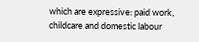which are expressive: paid work, childcare and domestic labour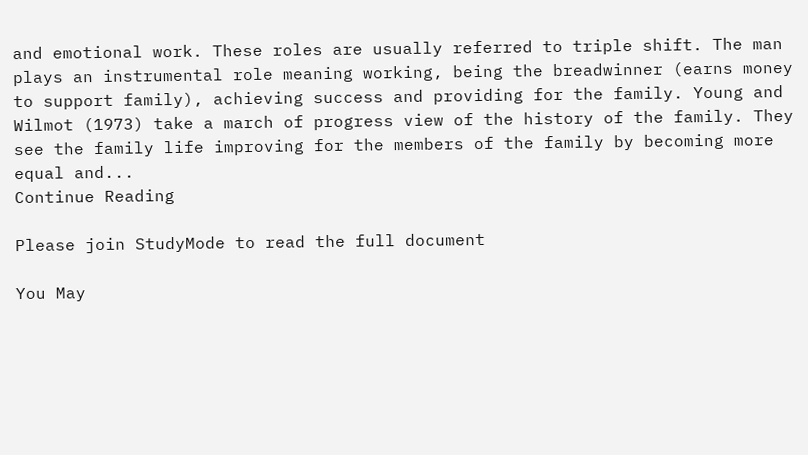and emotional work. These roles are usually referred to triple shift. The man plays an instrumental role meaning working, being the breadwinner (earns money to support family), achieving success and providing for the family. Young and Wilmot (1973) take a march of progress view of the history of the family. They see the family life improving for the members of the family by becoming more equal and...
Continue Reading

Please join StudyMode to read the full document

You May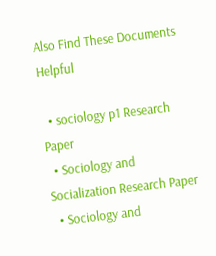Also Find These Documents Helpful

  • sociology p1 Research Paper
  • Sociology and Socialization Research Paper
  • Sociology and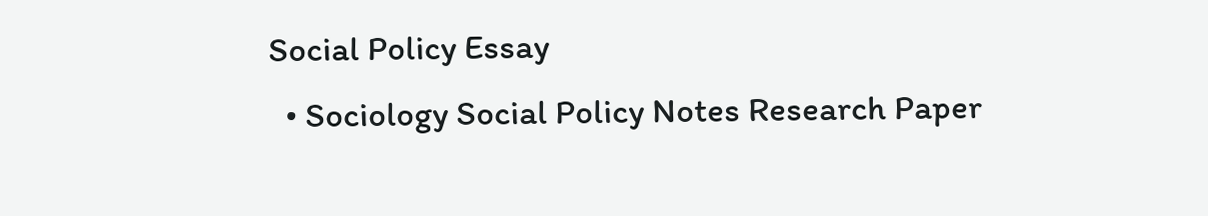Social Policy Essay
  • Sociology Social Policy Notes Research Paper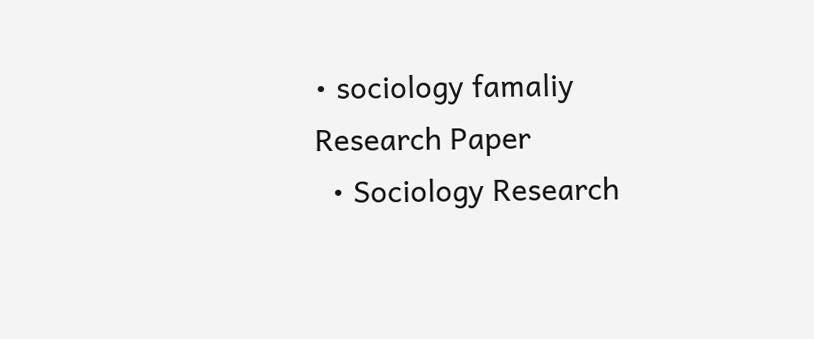• sociology famaliy Research Paper
  • Sociology Research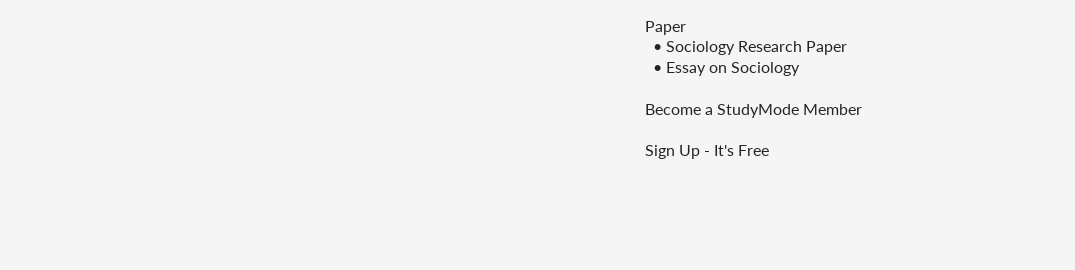Paper
  • Sociology Research Paper
  • Essay on Sociology

Become a StudyMode Member

Sign Up - It's Free